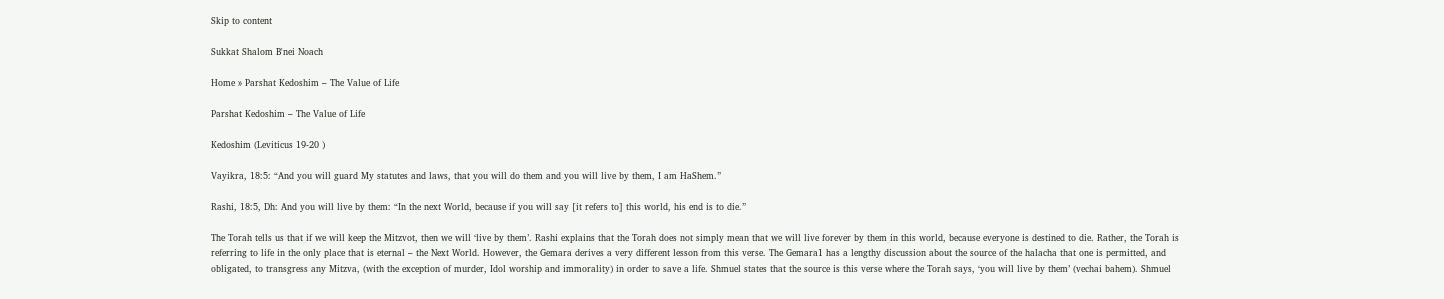Skip to content

Sukkat Shalom B'nei Noach

Home » Parshat Kedoshim – The Value of Life

Parshat Kedoshim – The Value of Life

Kedoshim (Leviticus 19-20 )

Vayikra, 18:5: “And you will guard My statutes and laws, that you will do them and you will live by them, I am HaShem.”

Rashi, 18:5, Dh: And you will live by them: “In the next World, because if you will say [it refers to] this world, his end is to die.”

The Torah tells us that if we will keep the Mitzvot, then we will ‘live by them’. Rashi explains that the Torah does not simply mean that we will live forever by them in this world, because everyone is destined to die. Rather, the Torah is referring to life in the only place that is eternal – the Next World. However, the Gemara derives a very different lesson from this verse. The Gemara1 has a lengthy discussion about the source of the halacha that one is permitted, and obligated, to transgress any Mitzva, (with the exception of murder, Idol worship and immorality) in order to save a life. Shmuel states that the source is this verse where the Torah says, ‘you will live by them’ (vechai bahem). Shmuel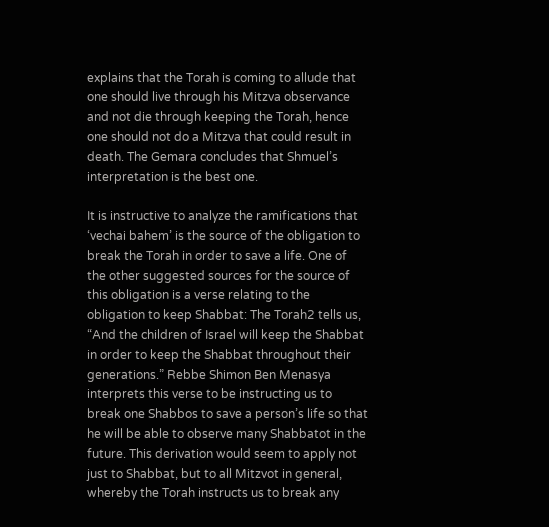explains that the Torah is coming to allude that one should live through his Mitzva observance and not die through keeping the Torah, hence one should not do a Mitzva that could result in death. The Gemara concludes that Shmuel’s interpretation is the best one.

It is instructive to analyze the ramifications that ‘vechai bahem’ is the source of the obligation to break the Torah in order to save a life. One of the other suggested sources for the source of this obligation is a verse relating to the obligation to keep Shabbat: The Torah2 tells us, “And the children of Israel will keep the Shabbat in order to keep the Shabbat throughout their generations.” Rebbe Shimon Ben Menasya interprets this verse to be instructing us to break one Shabbos to save a person’s life so that he will be able to observe many Shabbatot in the future. This derivation would seem to apply not just to Shabbat, but to all Mitzvot in general, whereby the Torah instructs us to break any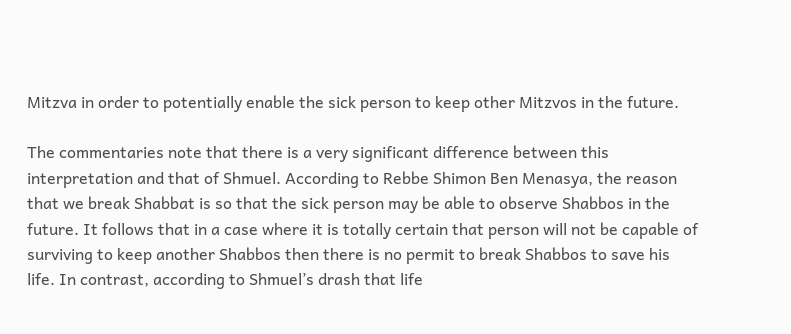Mitzva in order to potentially enable the sick person to keep other Mitzvos in the future.

The commentaries note that there is a very significant difference between this interpretation and that of Shmuel. According to Rebbe Shimon Ben Menasya, the reason that we break Shabbat is so that the sick person may be able to observe Shabbos in the future. It follows that in a case where it is totally certain that person will not be capable of surviving to keep another Shabbos then there is no permit to break Shabbos to save his life. In contrast, according to Shmuel’s drash that life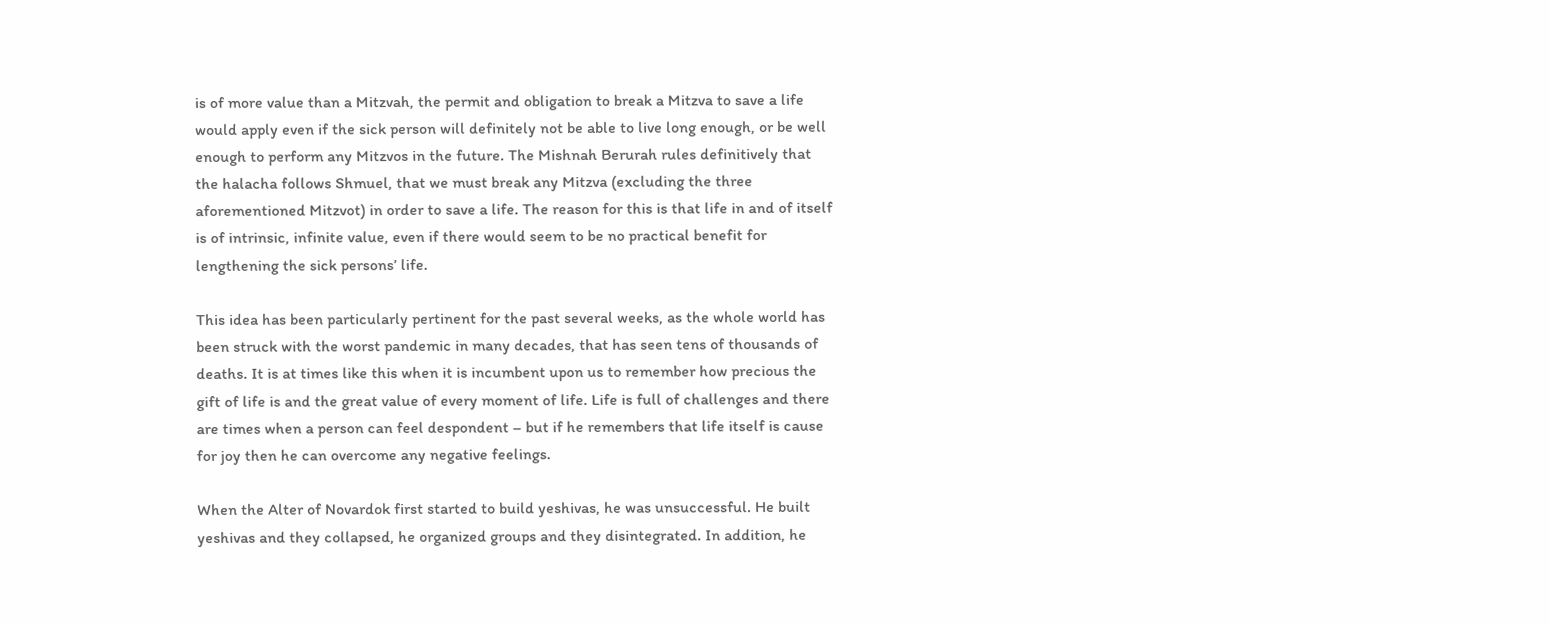is of more value than a Mitzvah, the permit and obligation to break a Mitzva to save a life would apply even if the sick person will definitely not be able to live long enough, or be well enough to perform any Mitzvos in the future. The Mishnah Berurah rules definitively that the halacha follows Shmuel, that we must break any Mitzva (excluding the three aforementioned Mitzvot) in order to save a life. The reason for this is that life in and of itself is of intrinsic, infinite value, even if there would seem to be no practical benefit for lengthening the sick persons’ life.

This idea has been particularly pertinent for the past several weeks, as the whole world has been struck with the worst pandemic in many decades, that has seen tens of thousands of deaths. It is at times like this when it is incumbent upon us to remember how precious the gift of life is and the great value of every moment of life. Life is full of challenges and there are times when a person can feel despondent – but if he remembers that life itself is cause for joy then he can overcome any negative feelings.

When the Alter of Novardok first started to build yeshivas, he was unsuccessful. He built yeshivas and they collapsed, he organized groups and they disintegrated. In addition, he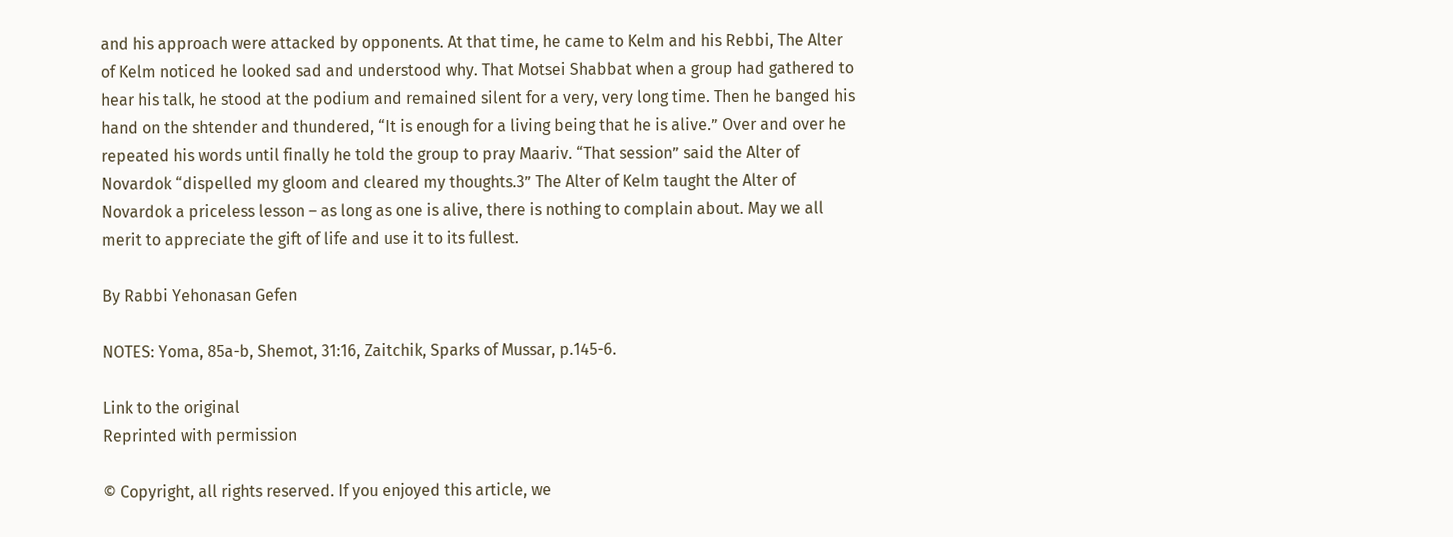and his approach were attacked by opponents. At that time, he came to Kelm and his Rebbi, The Alter of Kelm noticed he looked sad and understood why. That Motsei Shabbat when a group had gathered to hear his talk, he stood at the podium and remained silent for a very, very long time. Then he banged his hand on the shtender and thundered, “It is enough for a living being that he is alive.” Over and over he repeated his words until finally he told the group to pray Maariv. “That session” said the Alter of Novardok “dispelled my gloom and cleared my thoughts.3” The Alter of Kelm taught the Alter of Novardok a priceless lesson – as long as one is alive, there is nothing to complain about. May we all merit to appreciate the gift of life and use it to its fullest.

By Rabbi Yehonasan Gefen

NOTES: Yoma, 85a-b, Shemot, 31:16, Zaitchik, Sparks of Mussar, p.145-6.

Link to the original
Reprinted with permission

© Copyright, all rights reserved. If you enjoyed this article, we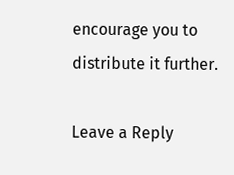encourage you to distribute it further.

Leave a Reply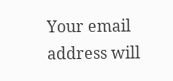Your email address will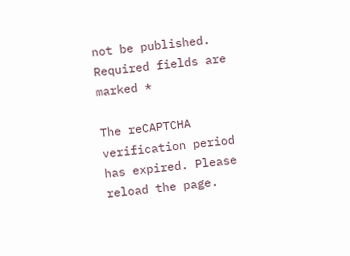not be published. Required fields are marked *

The reCAPTCHA verification period has expired. Please reload the page.